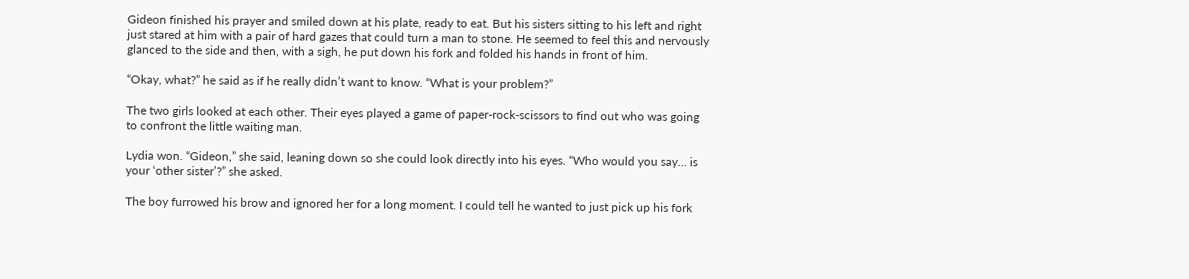Gideon finished his prayer and smiled down at his plate, ready to eat. But his sisters sitting to his left and right just stared at him with a pair of hard gazes that could turn a man to stone. He seemed to feel this and nervously glanced to the side and then, with a sigh, he put down his fork and folded his hands in front of him.

“Okay, what?” he said as if he really didn’t want to know. “What is your problem?”

The two girls looked at each other. Their eyes played a game of paper-rock-scissors to find out who was going to confront the little waiting man.

Lydia won. “Gideon,” she said, leaning down so she could look directly into his eyes. “Who would you say… is your ‘other sister’?” she asked.

The boy furrowed his brow and ignored her for a long moment. I could tell he wanted to just pick up his fork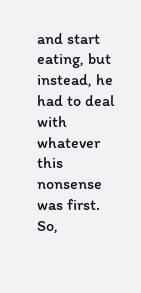and start eating, but instead, he had to deal with whatever this nonsense was first. So,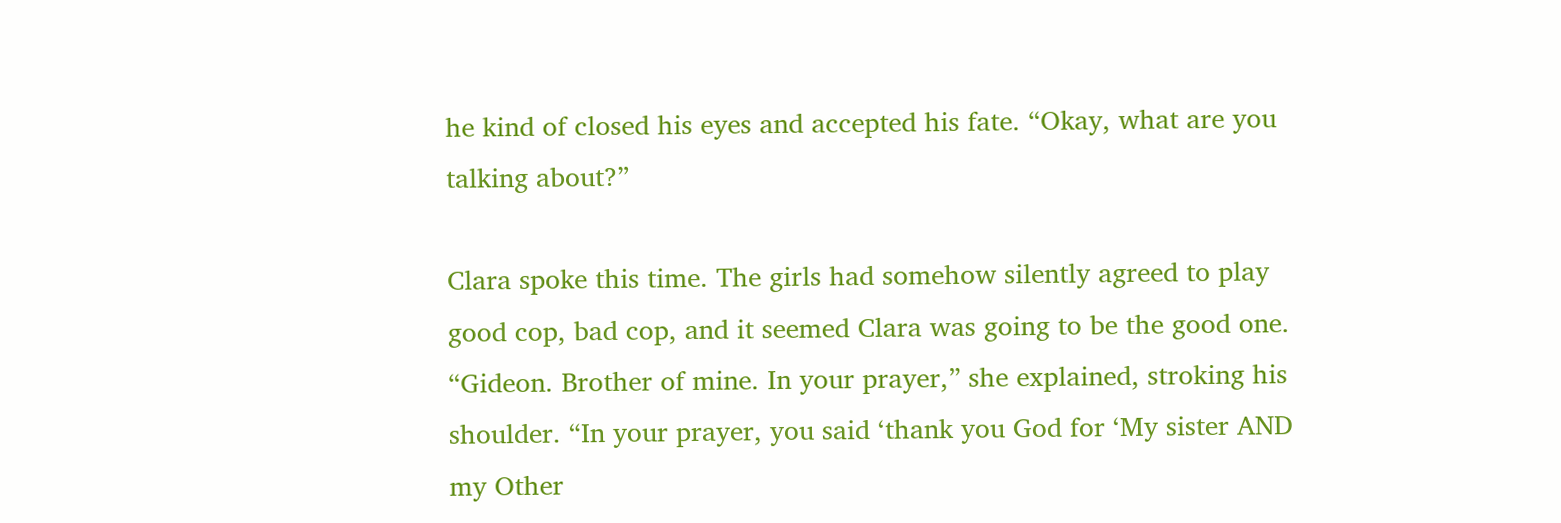he kind of closed his eyes and accepted his fate. “Okay, what are you talking about?”

Clara spoke this time. The girls had somehow silently agreed to play good cop, bad cop, and it seemed Clara was going to be the good one. “Gideon. Brother of mine. In your prayer,” she explained, stroking his shoulder. “In your prayer, you said ‘thank you God for ‘My sister AND my Other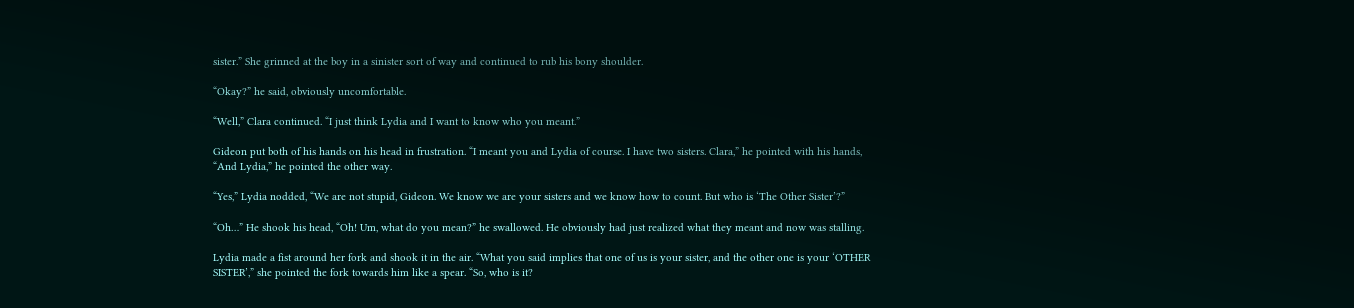sister.” She grinned at the boy in a sinister sort of way and continued to rub his bony shoulder.

“Okay?” he said, obviously uncomfortable.

“Well,” Clara continued. “I just think Lydia and I want to know who you meant.”

Gideon put both of his hands on his head in frustration. “I meant you and Lydia of course. I have two sisters. Clara,” he pointed with his hands, “And Lydia,” he pointed the other way.

“Yes,” Lydia nodded, “We are not stupid, Gideon. We know we are your sisters and we know how to count. But who is ‘The Other Sister’?”

“Oh…” He shook his head, “Oh! Um, what do you mean?” he swallowed. He obviously had just realized what they meant and now was stalling.

Lydia made a fist around her fork and shook it in the air. “What you said implies that one of us is your sister, and the other one is your ‘OTHER SISTER’,” she pointed the fork towards him like a spear. “So, who is it?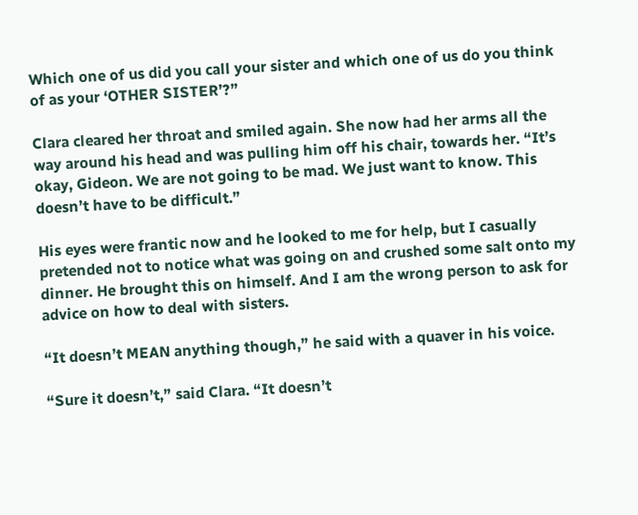Which one of us did you call your sister and which one of us do you think of as your ‘OTHER SISTER’?”

Clara cleared her throat and smiled again. She now had her arms all the way around his head and was pulling him off his chair, towards her. “It’s okay, Gideon. We are not going to be mad. We just want to know. This doesn’t have to be difficult.”

His eyes were frantic now and he looked to me for help, but I casually pretended not to notice what was going on and crushed some salt onto my dinner. He brought this on himself. And I am the wrong person to ask for advice on how to deal with sisters.

“It doesn’t MEAN anything though,” he said with a quaver in his voice.

“Sure it doesn’t,” said Clara. “It doesn’t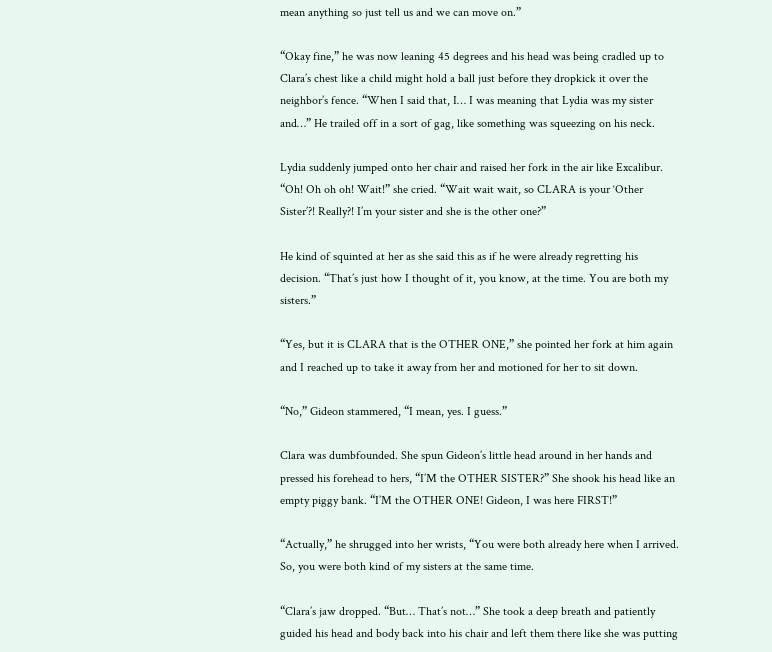mean anything so just tell us and we can move on.”

“Okay fine,” he was now leaning 45 degrees and his head was being cradled up to Clara’s chest like a child might hold a ball just before they dropkick it over the neighbor’s fence. “When I said that, I… I was meaning that Lydia was my sister and…” He trailed off in a sort of gag, like something was squeezing on his neck.

Lydia suddenly jumped onto her chair and raised her fork in the air like Excalibur. “Oh! Oh oh oh! Wait!” she cried. “Wait wait wait, so CLARA is your ‘Other Sister’?! Really?! I’m your sister and she is the other one?”

He kind of squinted at her as she said this as if he were already regretting his decision. “That’s just how I thought of it, you know, at the time. You are both my sisters.”

“Yes, but it is CLARA that is the OTHER ONE,” she pointed her fork at him again and I reached up to take it away from her and motioned for her to sit down.

“No,” Gideon stammered, “I mean, yes. I guess.”

Clara was dumbfounded. She spun Gideon’s little head around in her hands and pressed his forehead to hers, “I’M the OTHER SISTER?” She shook his head like an empty piggy bank. “I’M the OTHER ONE! Gideon, I was here FIRST!”

“Actually,” he shrugged into her wrists, “You were both already here when I arrived. So, you were both kind of my sisters at the same time.

“Clara’s jaw dropped. “But… That’s not…” She took a deep breath and patiently guided his head and body back into his chair and left them there like she was putting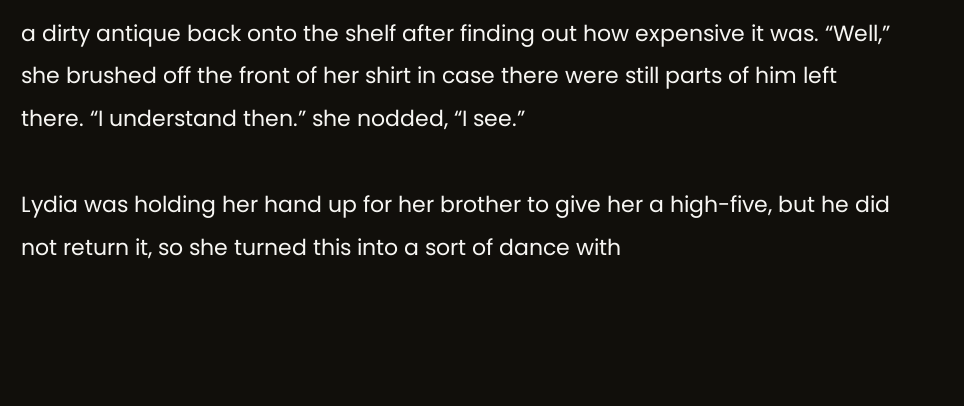a dirty antique back onto the shelf after finding out how expensive it was. “Well,” she brushed off the front of her shirt in case there were still parts of him left there. “I understand then.” she nodded, “I see.”

Lydia was holding her hand up for her brother to give her a high-five, but he did not return it, so she turned this into a sort of dance with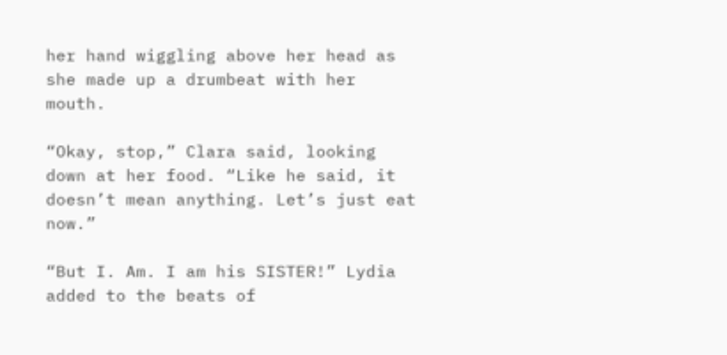her hand wiggling above her head as she made up a drumbeat with her mouth.

“Okay, stop,” Clara said, looking down at her food. “Like he said, it doesn’t mean anything. Let’s just eat now.”

“But I. Am. I am his SISTER!” Lydia added to the beats of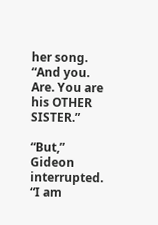her song. “And you. Are. You are his OTHER SISTER.”

“But,” Gideon interrupted. “I am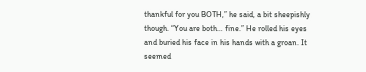thankful for you BOTH,” he said, a bit sheepishly though. “You are both… fine.” He rolled his eyes and buried his face in his hands with a groan. It seemed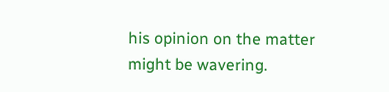his opinion on the matter might be wavering.